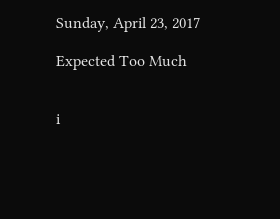Sunday, April 23, 2017

Expected Too Much


i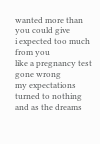wanted more than you could give
i expected too much from you
like a pregnancy test gone wrong
my expectations turned to nothing
and as the dreams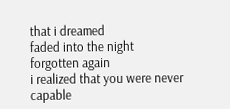that i dreamed
faded into the night
forgotten again
i realized that you were never capable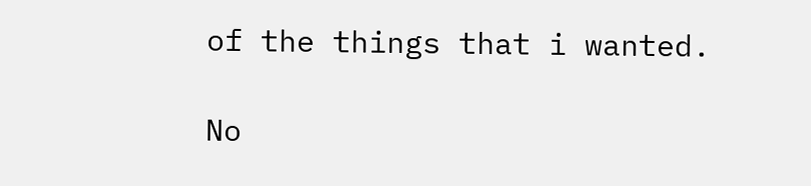of the things that i wanted.

No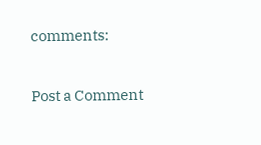comments:

Post a Comment